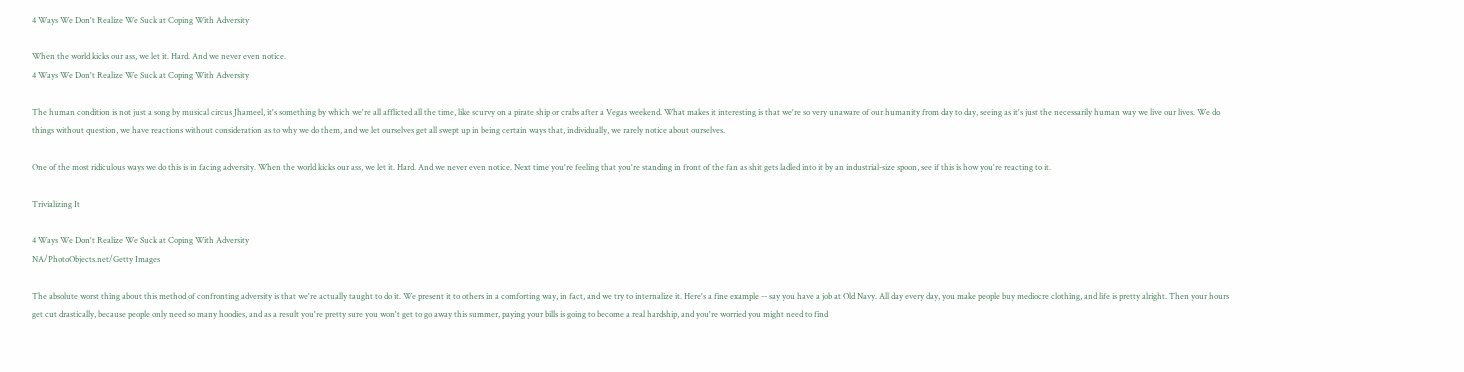4 Ways We Don't Realize We Suck at Coping With Adversity

When the world kicks our ass, we let it. Hard. And we never even notice.
4 Ways We Don't Realize We Suck at Coping With Adversity

The human condition is not just a song by musical circus Jhameel, it's something by which we're all afflicted all the time, like scurvy on a pirate ship or crabs after a Vegas weekend. What makes it interesting is that we're so very unaware of our humanity from day to day, seeing as it's just the necessarily human way we live our lives. We do things without question, we have reactions without consideration as to why we do them, and we let ourselves get all swept up in being certain ways that, individually, we rarely notice about ourselves.

One of the most ridiculous ways we do this is in facing adversity. When the world kicks our ass, we let it. Hard. And we never even notice. Next time you're feeling that you're standing in front of the fan as shit gets ladled into it by an industrial-size spoon, see if this is how you're reacting to it.

Trivializing It

4 Ways We Don't Realize We Suck at Coping With Adversity
NA/PhotoObjects.net/Getty Images

The absolute worst thing about this method of confronting adversity is that we're actually taught to do it. We present it to others in a comforting way, in fact, and we try to internalize it. Here's a fine example -- say you have a job at Old Navy. All day every day, you make people buy mediocre clothing, and life is pretty alright. Then your hours get cut drastically, because people only need so many hoodies, and as a result you're pretty sure you won't get to go away this summer, paying your bills is going to become a real hardship, and you're worried you might need to find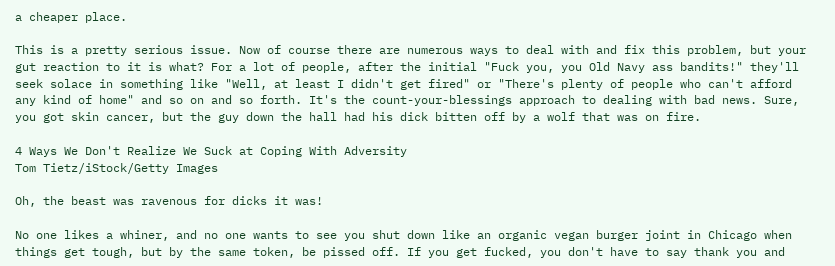a cheaper place.

This is a pretty serious issue. Now of course there are numerous ways to deal with and fix this problem, but your gut reaction to it is what? For a lot of people, after the initial "Fuck you, you Old Navy ass bandits!" they'll seek solace in something like "Well, at least I didn't get fired" or "There's plenty of people who can't afford any kind of home" and so on and so forth. It's the count-your-blessings approach to dealing with bad news. Sure, you got skin cancer, but the guy down the hall had his dick bitten off by a wolf that was on fire.

4 Ways We Don't Realize We Suck at Coping With Adversity
Tom Tietz/iStock/Getty Images

Oh, the beast was ravenous for dicks it was!

No one likes a whiner, and no one wants to see you shut down like an organic vegan burger joint in Chicago when things get tough, but by the same token, be pissed off. If you get fucked, you don't have to say thank you and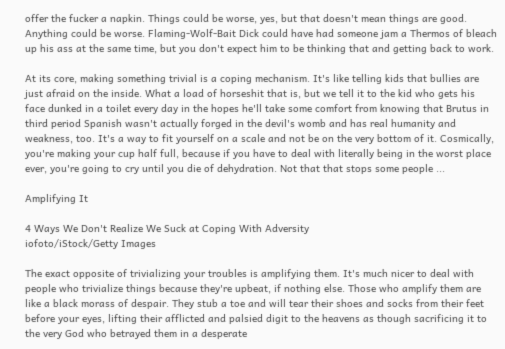offer the fucker a napkin. Things could be worse, yes, but that doesn't mean things are good. Anything could be worse. Flaming-Wolf-Bait Dick could have had someone jam a Thermos of bleach up his ass at the same time, but you don't expect him to be thinking that and getting back to work.

At its core, making something trivial is a coping mechanism. It's like telling kids that bullies are just afraid on the inside. What a load of horseshit that is, but we tell it to the kid who gets his face dunked in a toilet every day in the hopes he'll take some comfort from knowing that Brutus in third period Spanish wasn't actually forged in the devil's womb and has real humanity and weakness, too. It's a way to fit yourself on a scale and not be on the very bottom of it. Cosmically, you're making your cup half full, because if you have to deal with literally being in the worst place ever, you're going to cry until you die of dehydration. Not that that stops some people ...

Amplifying It

4 Ways We Don't Realize We Suck at Coping With Adversity
iofoto/iStock/Getty Images

The exact opposite of trivializing your troubles is amplifying them. It's much nicer to deal with people who trivialize things because they're upbeat, if nothing else. Those who amplify them are like a black morass of despair. They stub a toe and will tear their shoes and socks from their feet before your eyes, lifting their afflicted and palsied digit to the heavens as though sacrificing it to the very God who betrayed them in a desperate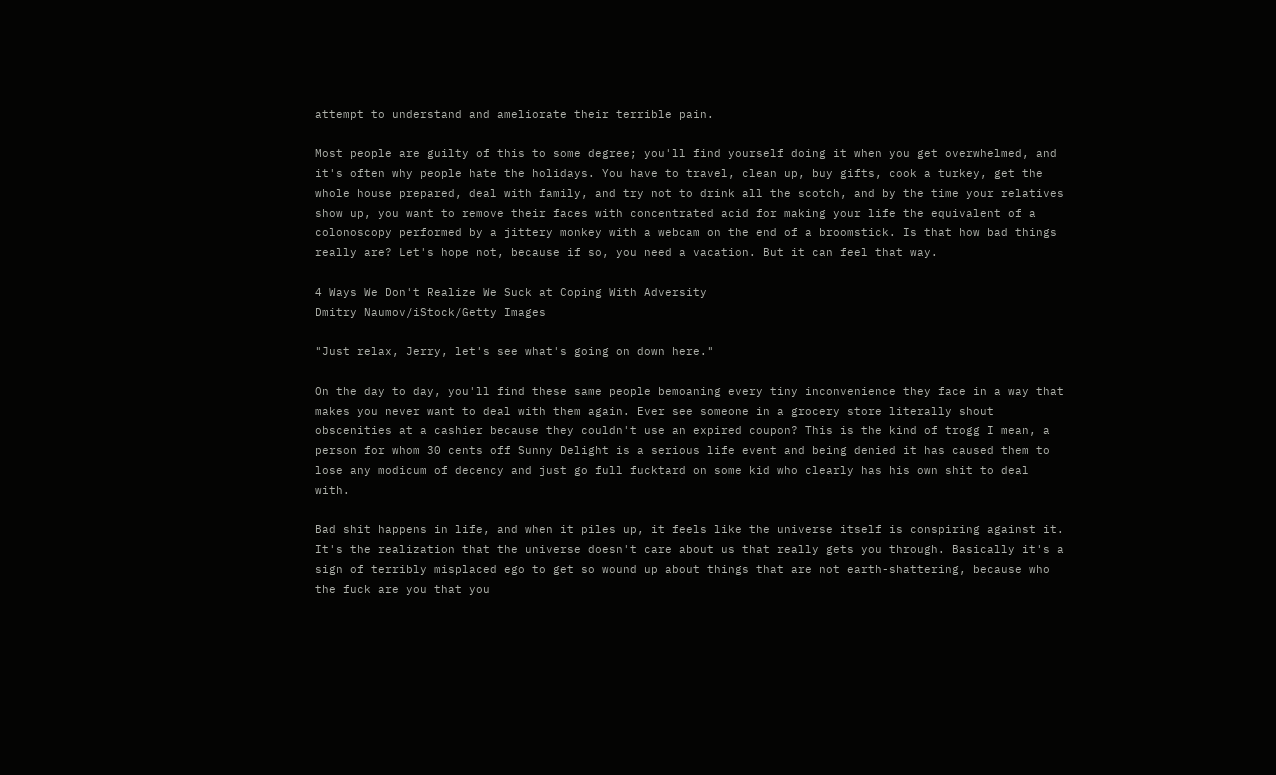attempt to understand and ameliorate their terrible pain.

Most people are guilty of this to some degree; you'll find yourself doing it when you get overwhelmed, and it's often why people hate the holidays. You have to travel, clean up, buy gifts, cook a turkey, get the whole house prepared, deal with family, and try not to drink all the scotch, and by the time your relatives show up, you want to remove their faces with concentrated acid for making your life the equivalent of a colonoscopy performed by a jittery monkey with a webcam on the end of a broomstick. Is that how bad things really are? Let's hope not, because if so, you need a vacation. But it can feel that way.

4 Ways We Don't Realize We Suck at Coping With Adversity
Dmitry Naumov/iStock/Getty Images

"Just relax, Jerry, let's see what's going on down here."

On the day to day, you'll find these same people bemoaning every tiny inconvenience they face in a way that makes you never want to deal with them again. Ever see someone in a grocery store literally shout obscenities at a cashier because they couldn't use an expired coupon? This is the kind of trogg I mean, a person for whom 30 cents off Sunny Delight is a serious life event and being denied it has caused them to lose any modicum of decency and just go full fucktard on some kid who clearly has his own shit to deal with.

Bad shit happens in life, and when it piles up, it feels like the universe itself is conspiring against it. It's the realization that the universe doesn't care about us that really gets you through. Basically it's a sign of terribly misplaced ego to get so wound up about things that are not earth-shattering, because who the fuck are you that you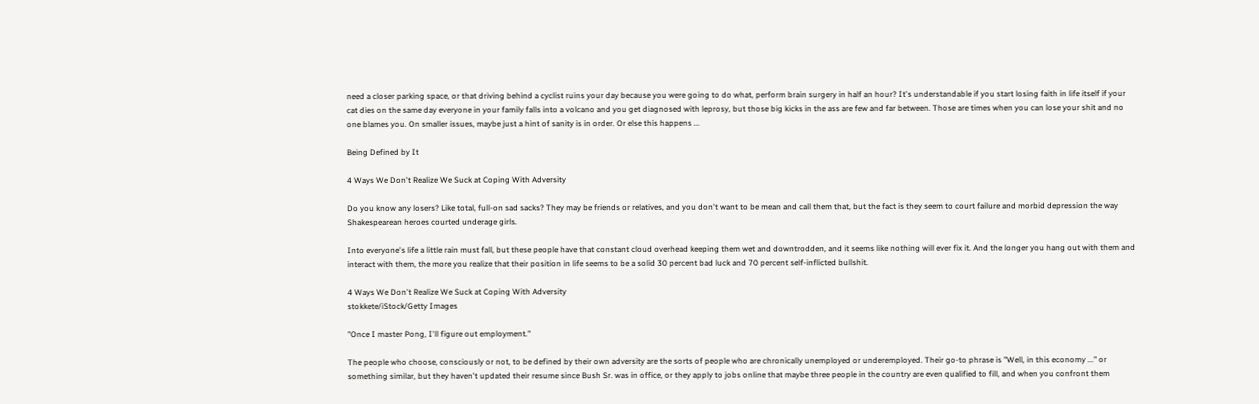need a closer parking space, or that driving behind a cyclist ruins your day because you were going to do what, perform brain surgery in half an hour? It's understandable if you start losing faith in life itself if your cat dies on the same day everyone in your family falls into a volcano and you get diagnosed with leprosy, but those big kicks in the ass are few and far between. Those are times when you can lose your shit and no one blames you. On smaller issues, maybe just a hint of sanity is in order. Or else this happens ...

Being Defined by It

4 Ways We Don't Realize We Suck at Coping With Adversity

Do you know any losers? Like total, full-on sad sacks? They may be friends or relatives, and you don't want to be mean and call them that, but the fact is they seem to court failure and morbid depression the way Shakespearean heroes courted underage girls.

Into everyone's life a little rain must fall, but these people have that constant cloud overhead keeping them wet and downtrodden, and it seems like nothing will ever fix it. And the longer you hang out with them and interact with them, the more you realize that their position in life seems to be a solid 30 percent bad luck and 70 percent self-inflicted bullshit.

4 Ways We Don't Realize We Suck at Coping With Adversity
stokkete/iStock/Getty Images

"Once I master Pong, I'll figure out employment."

The people who choose, consciously or not, to be defined by their own adversity are the sorts of people who are chronically unemployed or underemployed. Their go-to phrase is "Well, in this economy ..." or something similar, but they haven't updated their resume since Bush Sr. was in office, or they apply to jobs online that maybe three people in the country are even qualified to fill, and when you confront them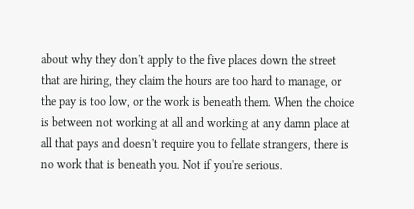about why they don't apply to the five places down the street that are hiring, they claim the hours are too hard to manage, or the pay is too low, or the work is beneath them. When the choice is between not working at all and working at any damn place at all that pays and doesn't require you to fellate strangers, there is no work that is beneath you. Not if you're serious.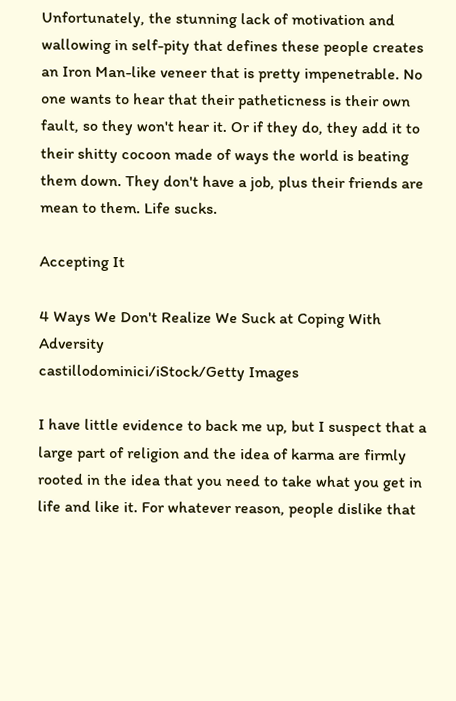Unfortunately, the stunning lack of motivation and wallowing in self-pity that defines these people creates an Iron Man-like veneer that is pretty impenetrable. No one wants to hear that their patheticness is their own fault, so they won't hear it. Or if they do, they add it to their shitty cocoon made of ways the world is beating them down. They don't have a job, plus their friends are mean to them. Life sucks.

Accepting It

4 Ways We Don't Realize We Suck at Coping With Adversity
castillodominici/iStock/Getty Images

I have little evidence to back me up, but I suspect that a large part of religion and the idea of karma are firmly rooted in the idea that you need to take what you get in life and like it. For whatever reason, people dislike that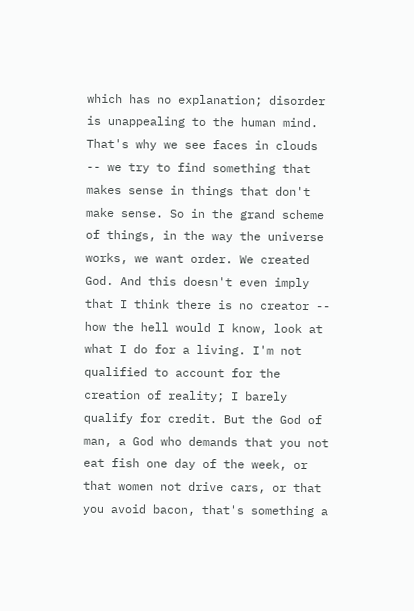which has no explanation; disorder is unappealing to the human mind. That's why we see faces in clouds -- we try to find something that makes sense in things that don't make sense. So in the grand scheme of things, in the way the universe works, we want order. We created God. And this doesn't even imply that I think there is no creator -- how the hell would I know, look at what I do for a living. I'm not qualified to account for the creation of reality; I barely qualify for credit. But the God of man, a God who demands that you not eat fish one day of the week, or that women not drive cars, or that you avoid bacon, that's something a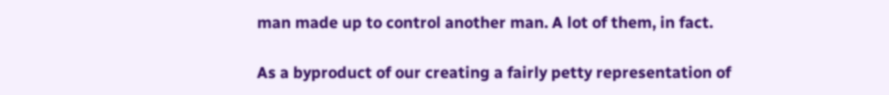man made up to control another man. A lot of them, in fact.

As a byproduct of our creating a fairly petty representation of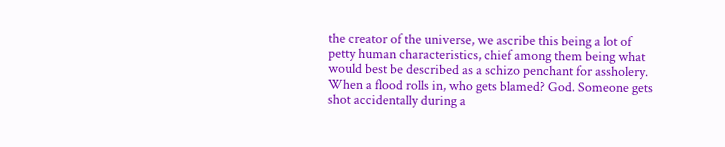the creator of the universe, we ascribe this being a lot of petty human characteristics, chief among them being what would best be described as a schizo penchant for assholery. When a flood rolls in, who gets blamed? God. Someone gets shot accidentally during a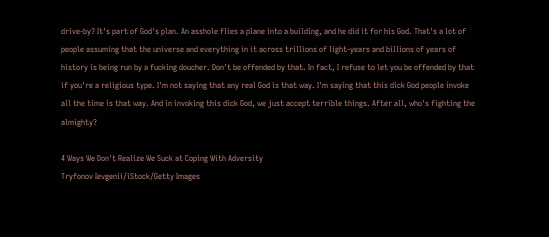drive-by? It's part of God's plan. An asshole flies a plane into a building, and he did it for his God. That's a lot of people assuming that the universe and everything in it across trillions of light-years and billions of years of history is being run by a fucking doucher. Don't be offended by that. In fact, I refuse to let you be offended by that if you're a religious type. I'm not saying that any real God is that way. I'm saying that this dick God people invoke all the time is that way. And in invoking this dick God, we just accept terrible things. After all, who's fighting the almighty?

4 Ways We Don't Realize We Suck at Coping With Adversity
Tryfonov Ievgenii/iStock/Getty Images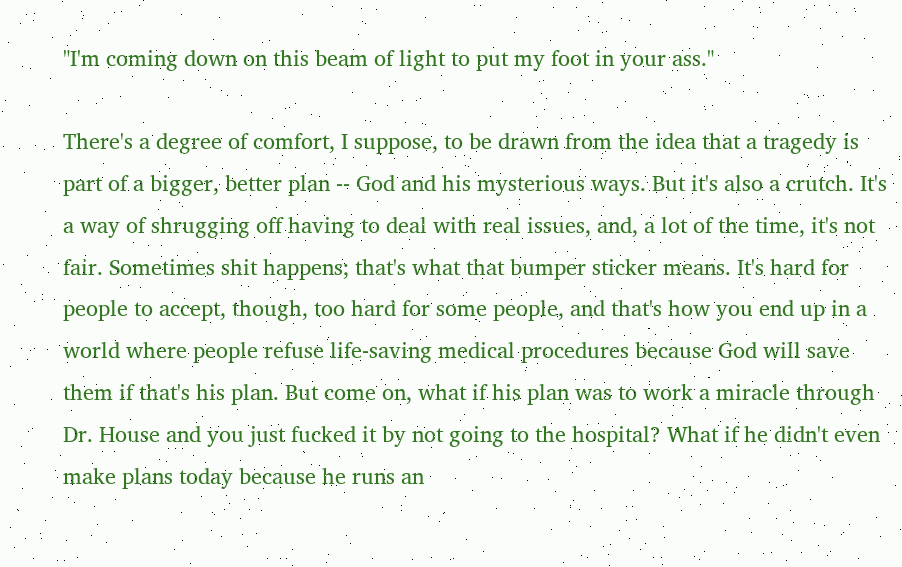"I'm coming down on this beam of light to put my foot in your ass."

There's a degree of comfort, I suppose, to be drawn from the idea that a tragedy is part of a bigger, better plan -- God and his mysterious ways. But it's also a crutch. It's a way of shrugging off having to deal with real issues, and, a lot of the time, it's not fair. Sometimes shit happens; that's what that bumper sticker means. It's hard for people to accept, though, too hard for some people, and that's how you end up in a world where people refuse life-saving medical procedures because God will save them if that's his plan. But come on, what if his plan was to work a miracle through Dr. House and you just fucked it by not going to the hospital? What if he didn't even make plans today because he runs an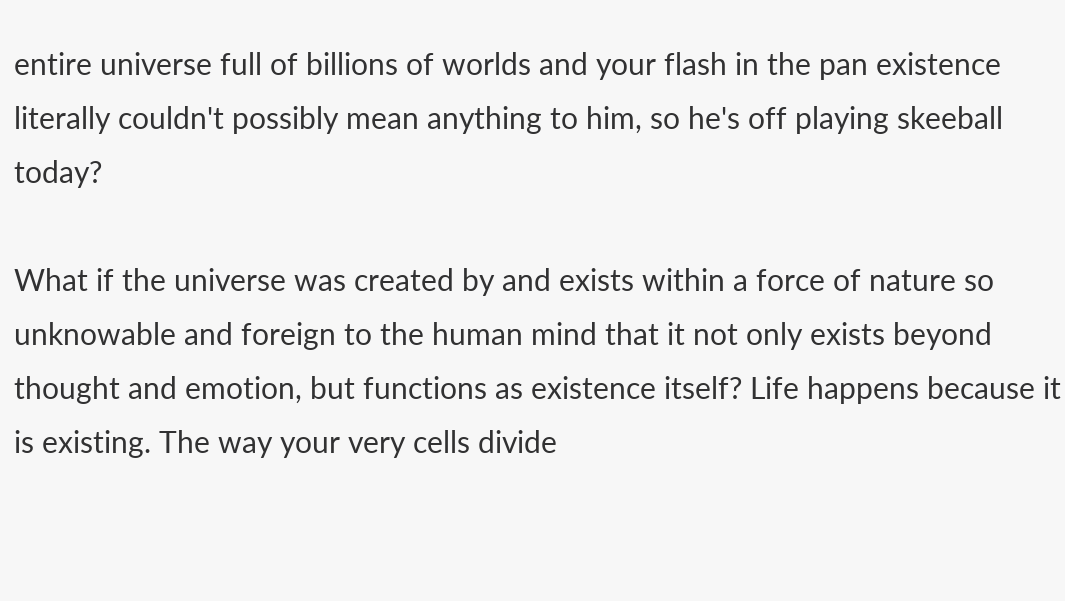entire universe full of billions of worlds and your flash in the pan existence literally couldn't possibly mean anything to him, so he's off playing skeeball today?

What if the universe was created by and exists within a force of nature so unknowable and foreign to the human mind that it not only exists beyond thought and emotion, but functions as existence itself? Life happens because it is existing. The way your very cells divide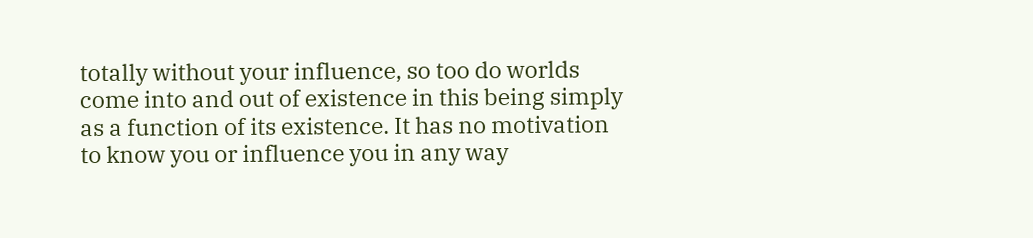totally without your influence, so too do worlds come into and out of existence in this being simply as a function of its existence. It has no motivation to know you or influence you in any way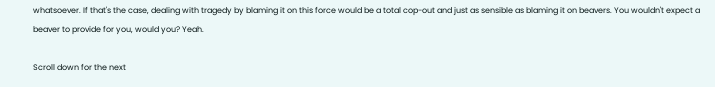whatsoever. If that's the case, dealing with tragedy by blaming it on this force would be a total cop-out and just as sensible as blaming it on beavers. You wouldn't expect a beaver to provide for you, would you? Yeah.

Scroll down for the next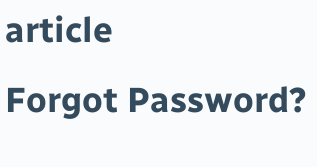article
Forgot Password?